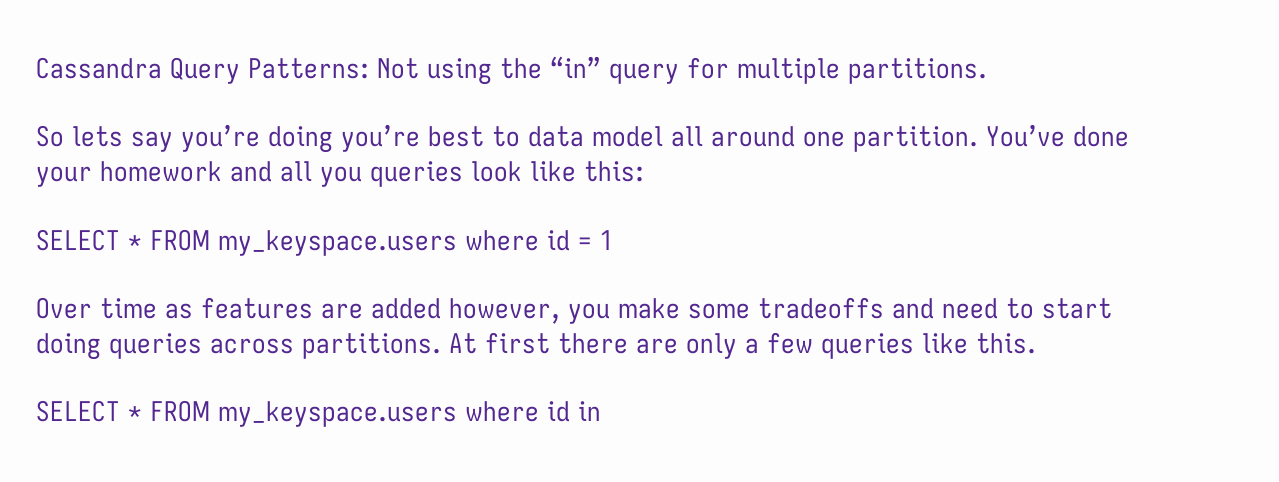Cassandra Query Patterns: Not using the “in” query for multiple partitions.

So lets say you’re doing you’re best to data model all around one partition. You’ve done your homework and all you queries look like this:

SELECT * FROM my_keyspace.users where id = 1

Over time as features are added however, you make some tradeoffs and need to start doing queries across partitions. At first there are only a few queries like this.

SELECT * FROM my_keyspace.users where id in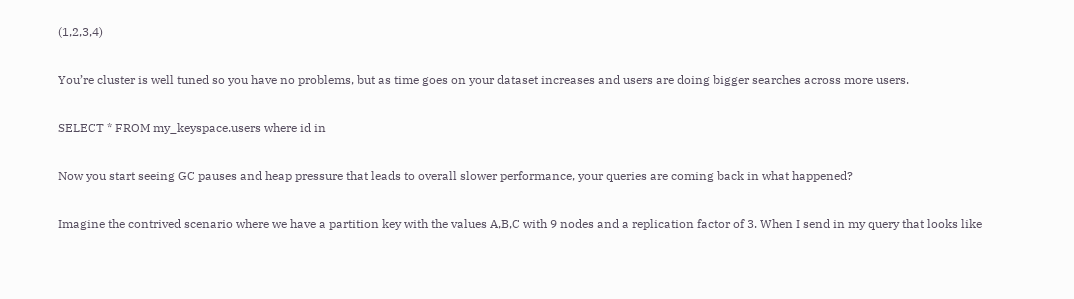(1,2,3,4)

You’re cluster is well tuned so you have no problems, but as time goes on your dataset increases and users are doing bigger searches across more users.

SELECT * FROM my_keyspace.users where id in

Now you start seeing GC pauses and heap pressure that leads to overall slower performance, your queries are coming back in what happened?

Imagine the contrived scenario where we have a partition key with the values A,B,C with 9 nodes and a replication factor of 3. When I send in my query that looks like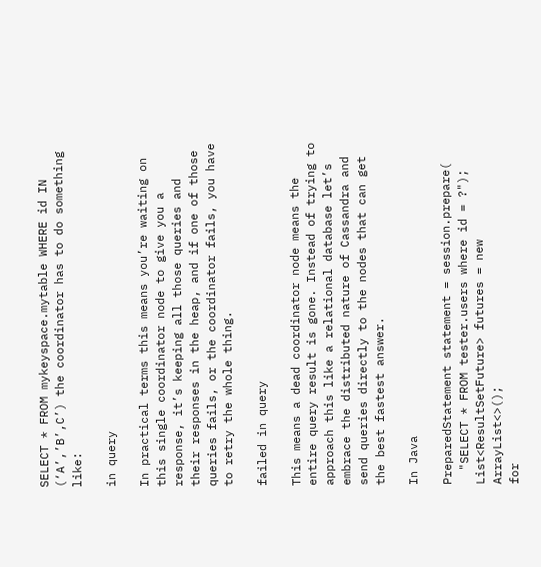SELECT * FROM mykeyspace.mytable WHERE id IN (‘A’,’B’,C’) the coordinator has to do something like:

in query

In practical terms this means you’re waiting on this single coordinator node to give you a response, it’s keeping all those queries and their responses in the heap, and if one of those queries fails, or the coordinator fails, you have to retry the whole thing.

failed in query

This means a dead coordinator node means the entire query result is gone. Instead of trying to approach this like a relational database let’s embrace the distributed nature of Cassandra and send queries directly to the nodes that can get the best fastest answer.

In Java

PreparedStatement statement = session.prepare(
  "SELECT * FROM tester.users where id = ?");
List<ResultSetFuture> futures = new ArrayList<>();
for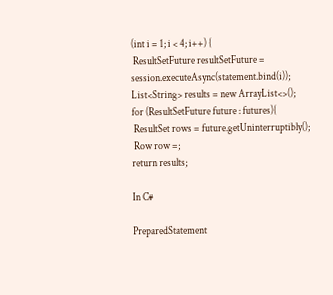(int i = 1; i < 4; i++) {
 ResultSetFuture resultSetFuture = session.executeAsync(statement.bind(i));
List<String> results = new ArrayList<>();
for (ResultSetFuture future : futures){
 ResultSet rows = future.getUninterruptibly();
 Row row =;
return results;

In C#

PreparedStatement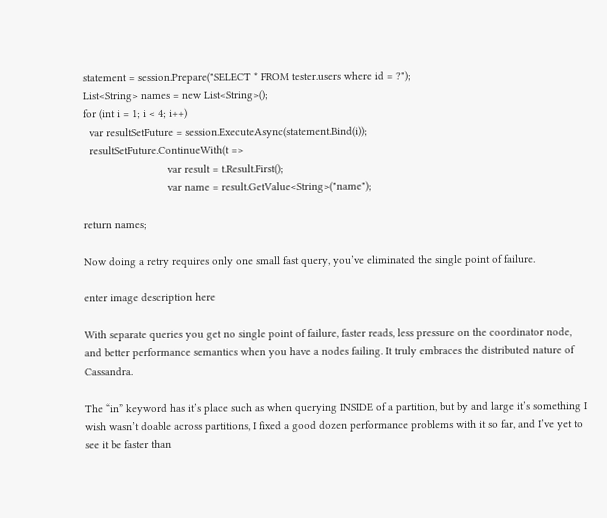statement = session.Prepare("SELECT * FROM tester.users where id = ?");
List<String> names = new List<String>();
for (int i = 1; i < 4; i++)
  var resultSetFuture = session.ExecuteAsync(statement.Bind(i));
  resultSetFuture.ContinueWith(t =>
                            var result = t.Result.First();
                            var name = result.GetValue<String>("name");

return names;

Now doing a retry requires only one small fast query, you’ve eliminated the single point of failure.

enter image description here

With separate queries you get no single point of failure, faster reads, less pressure on the coordinator node, and better performance semantics when you have a nodes failing. It truly embraces the distributed nature of Cassandra.

The “in” keyword has it’s place such as when querying INSIDE of a partition, but by and large it’s something I wish wasn’t doable across partitions, I fixed a good dozen performance problems with it so far, and I’ve yet to see it be faster than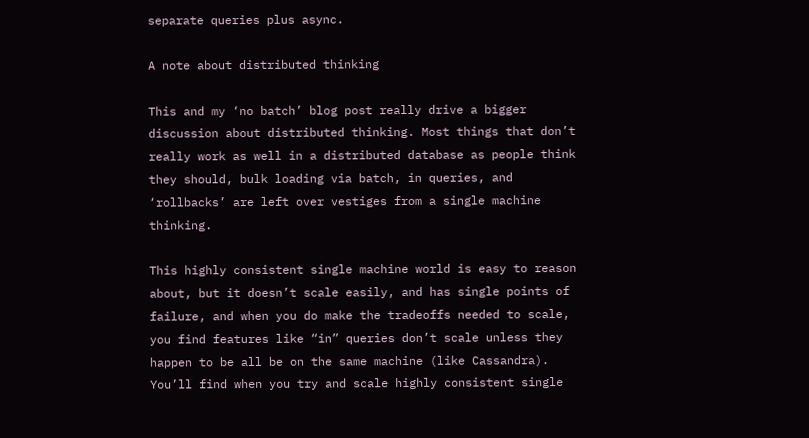separate queries plus async.

A note about distributed thinking

This and my ‘no batch’ blog post really drive a bigger discussion about distributed thinking. Most things that don’t really work as well in a distributed database as people think they should, bulk loading via batch, in queries, and ‘rollbacks’ are left over vestiges from a single machine thinking.

This highly consistent single machine world is easy to reason about, but it doesn’t scale easily, and has single points of failure, and when you do make the tradeoffs needed to scale, you find features like “in” queries don’t scale unless they happen to be all be on the same machine (like Cassandra). You’ll find when you try and scale highly consistent single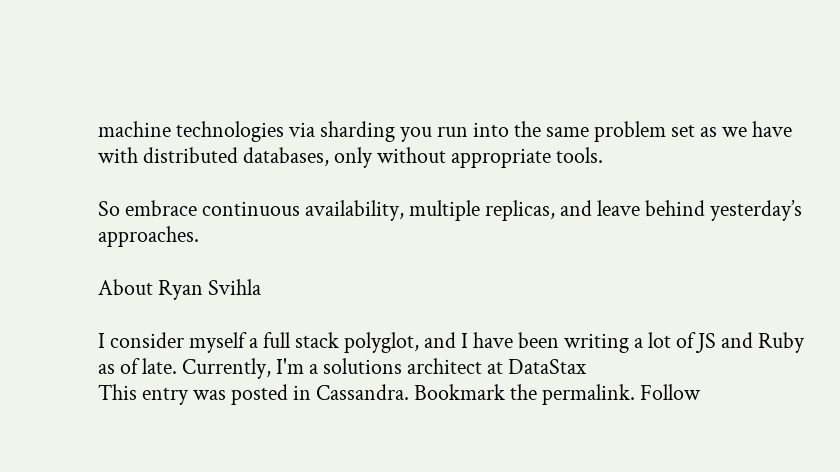machine technologies via sharding you run into the same problem set as we have with distributed databases, only without appropriate tools.

So embrace continuous availability, multiple replicas, and leave behind yesterday’s approaches.

About Ryan Svihla

I consider myself a full stack polyglot, and I have been writing a lot of JS and Ruby as of late. Currently, I'm a solutions architect at DataStax
This entry was posted in Cassandra. Bookmark the permalink. Follow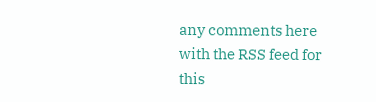any comments here with the RSS feed for this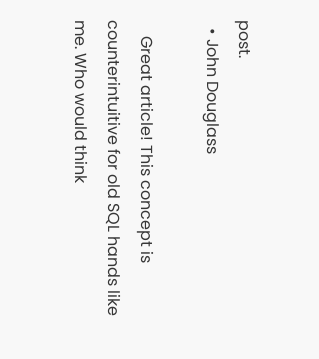post.
  • John Douglass

    Great article! This concept is counterintuitive for old SQL hands like me. Who would think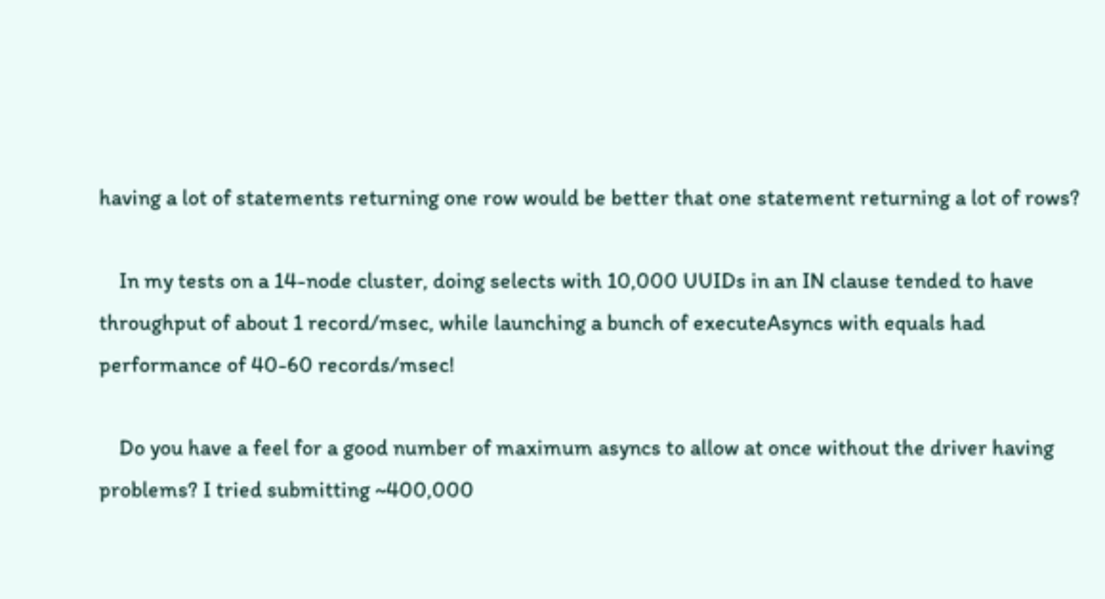having a lot of statements returning one row would be better that one statement returning a lot of rows?

    In my tests on a 14-node cluster, doing selects with 10,000 UUIDs in an IN clause tended to have throughput of about 1 record/msec, while launching a bunch of executeAsyncs with equals had performance of 40-60 records/msec!

    Do you have a feel for a good number of maximum asyncs to allow at once without the driver having problems? I tried submitting ~400,000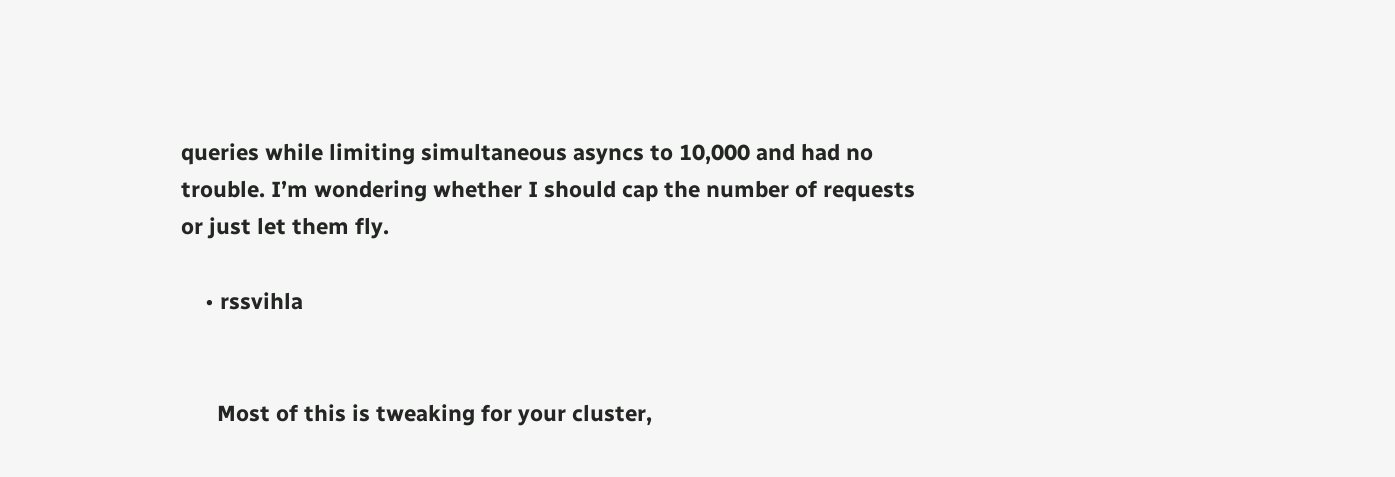queries while limiting simultaneous asyncs to 10,000 and had no trouble. I’m wondering whether I should cap the number of requests or just let them fly.

    • rssvihla


      Most of this is tweaking for your cluster,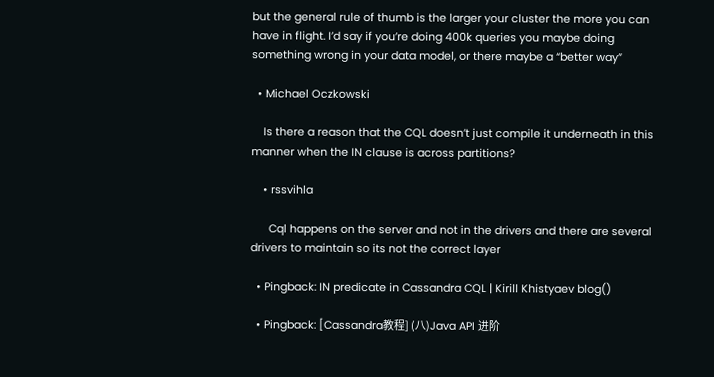but the general rule of thumb is the larger your cluster the more you can have in flight. I’d say if you’re doing 400k queries you maybe doing something wrong in your data model, or there maybe a “better way”

  • Michael Oczkowski

    Is there a reason that the CQL doesn’t just compile it underneath in this manner when the IN clause is across partitions?

    • rssvihla

      Cql happens on the server and not in the drivers and there are several drivers to maintain so its not the correct layer

  • Pingback: IN predicate in Cassandra CQL | Kirill Khistyaev blog()

  • Pingback: [Cassandra教程] (八)Java API 进阶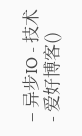– 异步IO - 技术 - 爱好博客()